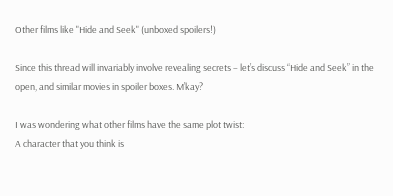Other films like "Hide and Seek" (unboxed spoilers!)

Since this thread will invariably involve revealing secrets – let’s discuss “Hide and Seek” in the open, and similar movies in spoiler boxes. M’kay?

I was wondering what other films have the same plot twist:
A character that you think is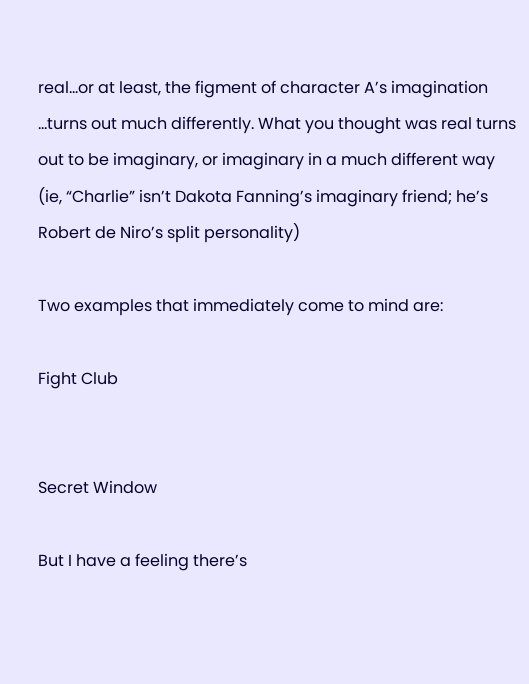real…or at least, the figment of character A’s imagination …turns out much differently. What you thought was real turns out to be imaginary, or imaginary in a much different way (ie, “Charlie” isn’t Dakota Fanning’s imaginary friend; he’s Robert de Niro’s split personality)

Two examples that immediately come to mind are:

Fight Club


Secret Window

But I have a feeling there’s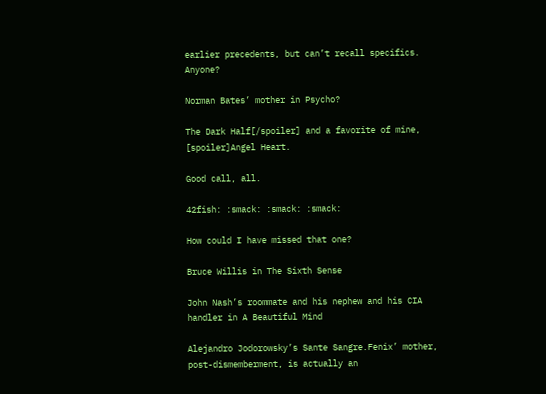earlier precedents, but can’t recall specifics. Anyone?

Norman Bates’ mother in Psycho?

The Dark Half[/spoiler] and a favorite of mine, [spoiler]Angel Heart.

Good call, all.

42fish: :smack: :smack: :smack:

How could I have missed that one?

Bruce Willis in The Sixth Sense

John Nash’s roommate and his nephew and his CIA handler in A Beautiful Mind

Alejandro Jodorowsky’s Sante Sangre.Fenix’ mother, post-dismemberment, is actually an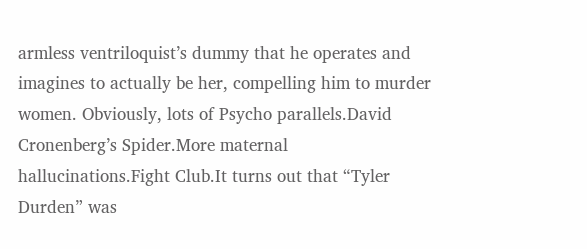armless ventriloquist’s dummy that he operates and imagines to actually be her, compelling him to murder women. Obviously, lots of Psycho parallels.David Cronenberg’s Spider.More maternal hallucinations.Fight Club.It turns out that “Tyler Durden” was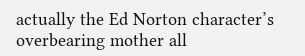actually the Ed Norton character’s overbearing mother all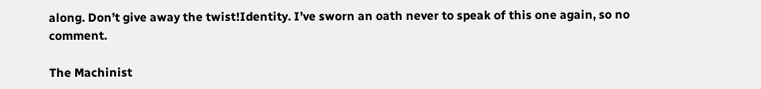along. Don’t give away the twist!Identity. I’ve sworn an oath never to speak of this one again, so no comment.

The Machinist